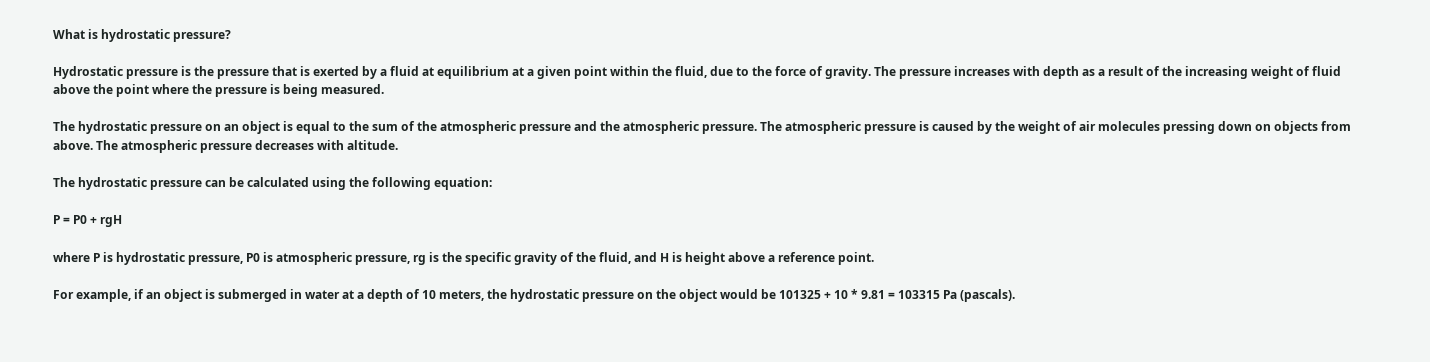What is hydrostatic pressure?

Hydrostatic pressure is the pressure that is exerted by a fluid at equilibrium at a given point within the fluid, due to the force of gravity. The pressure increases with depth as a result of the increasing weight of fluid above the point where the pressure is being measured.

The hydrostatic pressure on an object is equal to the sum of the atmospheric pressure and the atmospheric pressure. The atmospheric pressure is caused by the weight of air molecules pressing down on objects from above. The atmospheric pressure decreases with altitude.

The hydrostatic pressure can be calculated using the following equation:

P = P0 + rgH

where P is hydrostatic pressure, P0 is atmospheric pressure, rg is the specific gravity of the fluid, and H is height above a reference point.

For example, if an object is submerged in water at a depth of 10 meters, the hydrostatic pressure on the object would be 101325 + 10 * 9.81 = 103315 Pa (pascals).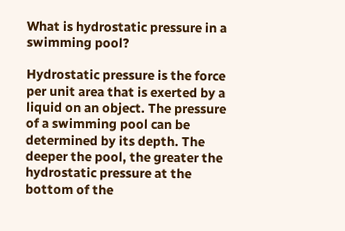What is hydrostatic pressure in a swimming pool?

Hydrostatic pressure is the force per unit area that is exerted by a liquid on an object. The pressure of a swimming pool can be determined by its depth. The deeper the pool, the greater the hydrostatic pressure at the bottom of the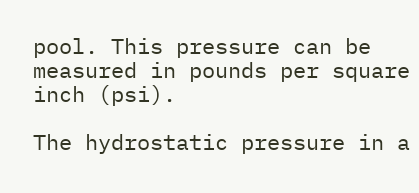pool. This pressure can be measured in pounds per square inch (psi).

The hydrostatic pressure in a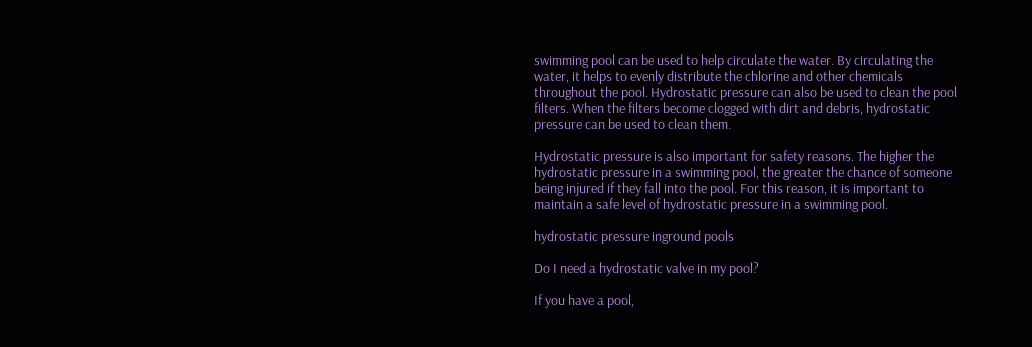swimming pool can be used to help circulate the water. By circulating the water, it helps to evenly distribute the chlorine and other chemicals throughout the pool. Hydrostatic pressure can also be used to clean the pool filters. When the filters become clogged with dirt and debris, hydrostatic pressure can be used to clean them.

Hydrostatic pressure is also important for safety reasons. The higher the hydrostatic pressure in a swimming pool, the greater the chance of someone being injured if they fall into the pool. For this reason, it is important to maintain a safe level of hydrostatic pressure in a swimming pool.

hydrostatic pressure inground pools

Do I need a hydrostatic valve in my pool?

If you have a pool,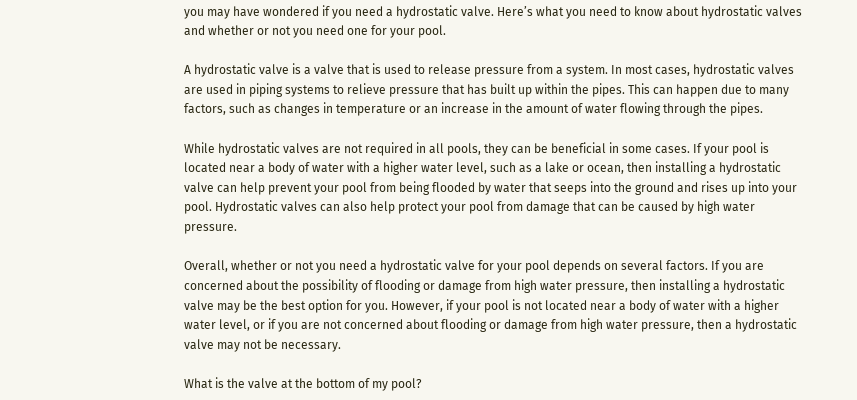you may have wondered if you need a hydrostatic valve. Here’s what you need to know about hydrostatic valves and whether or not you need one for your pool.

A hydrostatic valve is a valve that is used to release pressure from a system. In most cases, hydrostatic valves are used in piping systems to relieve pressure that has built up within the pipes. This can happen due to many factors, such as changes in temperature or an increase in the amount of water flowing through the pipes.

While hydrostatic valves are not required in all pools, they can be beneficial in some cases. If your pool is located near a body of water with a higher water level, such as a lake or ocean, then installing a hydrostatic valve can help prevent your pool from being flooded by water that seeps into the ground and rises up into your pool. Hydrostatic valves can also help protect your pool from damage that can be caused by high water pressure.

Overall, whether or not you need a hydrostatic valve for your pool depends on several factors. If you are concerned about the possibility of flooding or damage from high water pressure, then installing a hydrostatic valve may be the best option for you. However, if your pool is not located near a body of water with a higher water level, or if you are not concerned about flooding or damage from high water pressure, then a hydrostatic valve may not be necessary.

What is the valve at the bottom of my pool?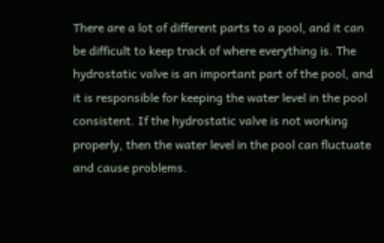There are a lot of different parts to a pool, and it can be difficult to keep track of where everything is. The hydrostatic valve is an important part of the pool, and it is responsible for keeping the water level in the pool consistent. If the hydrostatic valve is not working properly, then the water level in the pool can fluctuate and cause problems.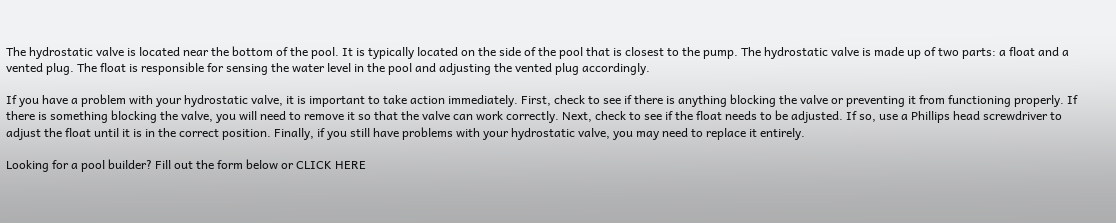The hydrostatic valve is located near the bottom of the pool. It is typically located on the side of the pool that is closest to the pump. The hydrostatic valve is made up of two parts: a float and a vented plug. The float is responsible for sensing the water level in the pool and adjusting the vented plug accordingly.

If you have a problem with your hydrostatic valve, it is important to take action immediately. First, check to see if there is anything blocking the valve or preventing it from functioning properly. If there is something blocking the valve, you will need to remove it so that the valve can work correctly. Next, check to see if the float needs to be adjusted. If so, use a Phillips head screwdriver to adjust the float until it is in the correct position. Finally, if you still have problems with your hydrostatic valve, you may need to replace it entirely.

Looking for a pool builder? Fill out the form below or CLICK HERE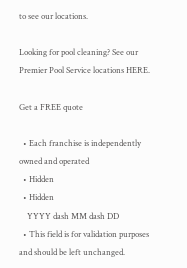to see our locations.

Looking for pool cleaning? See our Premier Pool Service locations HERE.

Get a FREE quote

  • Each franchise is independently owned and operated
  • Hidden
  • Hidden
    YYYY dash MM dash DD
  • This field is for validation purposes and should be left unchanged.